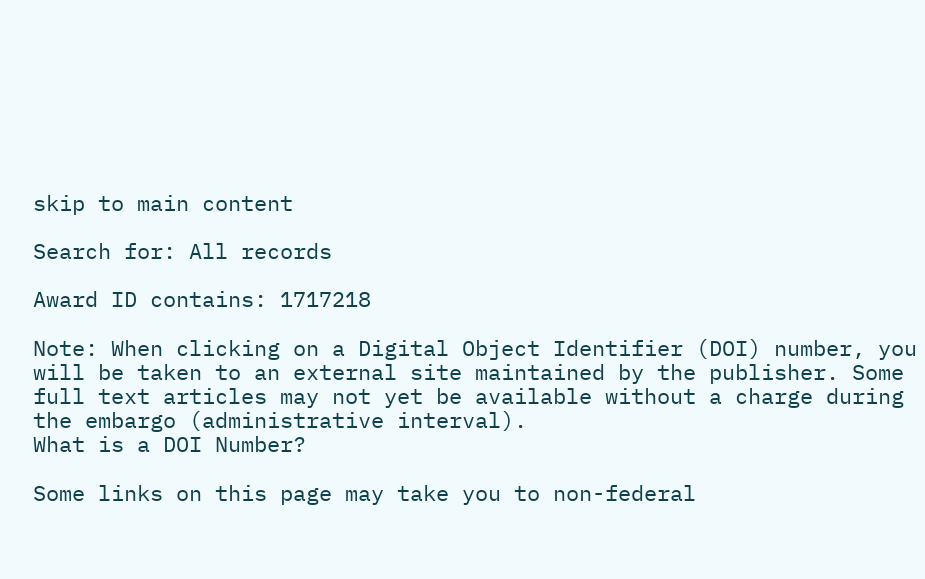skip to main content

Search for: All records

Award ID contains: 1717218

Note: When clicking on a Digital Object Identifier (DOI) number, you will be taken to an external site maintained by the publisher. Some full text articles may not yet be available without a charge during the embargo (administrative interval).
What is a DOI Number?

Some links on this page may take you to non-federal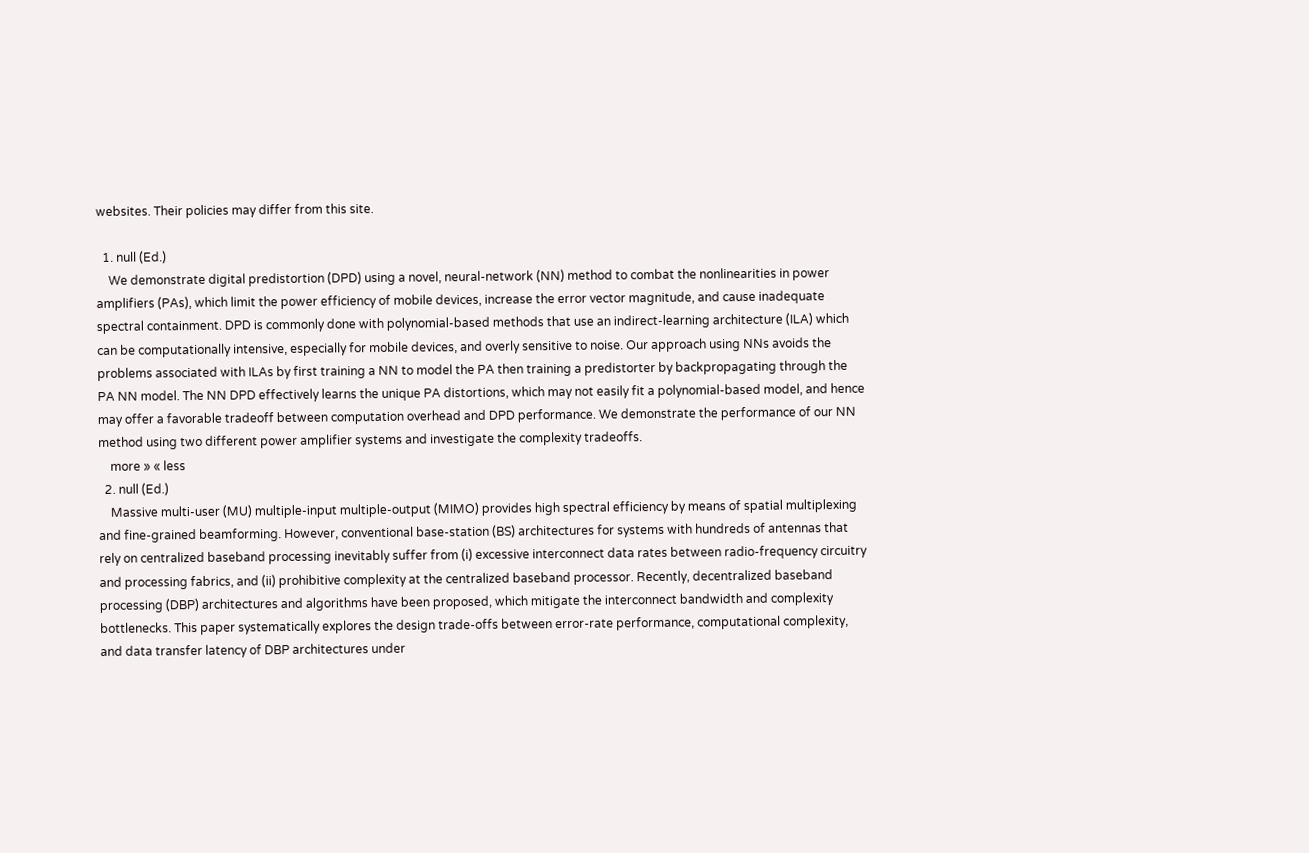websites. Their policies may differ from this site.

  1. null (Ed.)
    We demonstrate digital predistortion (DPD) using a novel, neural-network (NN) method to combat the nonlinearities in power amplifiers (PAs), which limit the power efficiency of mobile devices, increase the error vector magnitude, and cause inadequate spectral containment. DPD is commonly done with polynomial-based methods that use an indirect-learning architecture (ILA) which can be computationally intensive, especially for mobile devices, and overly sensitive to noise. Our approach using NNs avoids the problems associated with ILAs by first training a NN to model the PA then training a predistorter by backpropagating through the PA NN model. The NN DPD effectively learns the unique PA distortions, which may not easily fit a polynomial-based model, and hence may offer a favorable tradeoff between computation overhead and DPD performance. We demonstrate the performance of our NN method using two different power amplifier systems and investigate the complexity tradeoffs.
    more » « less
  2. null (Ed.)
    Massive multi-user (MU) multiple-input multiple-output (MIMO) provides high spectral efficiency by means of spatial multiplexing and fine-grained beamforming. However, conventional base-station (BS) architectures for systems with hundreds of antennas that rely on centralized baseband processing inevitably suffer from (i) excessive interconnect data rates between radio-frequency circuitry and processing fabrics, and (ii) prohibitive complexity at the centralized baseband processor. Recently, decentralized baseband processing (DBP) architectures and algorithms have been proposed, which mitigate the interconnect bandwidth and complexity bottlenecks. This paper systematically explores the design trade-offs between error-rate performance, computational complexity, and data transfer latency of DBP architectures under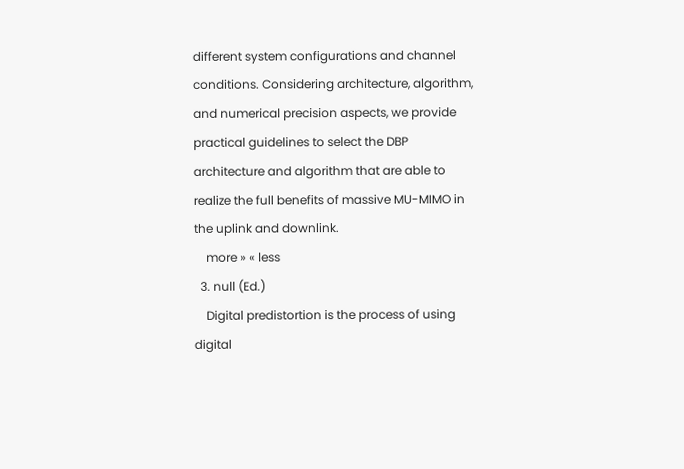different system configurations and channel conditions. Considering architecture, algorithm, and numerical precision aspects, we provide practical guidelines to select the DBP architecture and algorithm that are able to realize the full benefits of massive MU-MIMO in the uplink and downlink.
    more » « less
  3. null (Ed.)
    Digital predistortion is the process of using digital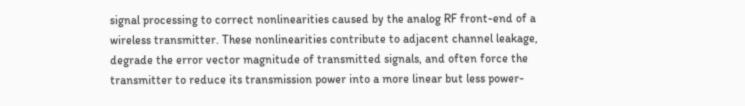signal processing to correct nonlinearities caused by the analog RF front-end of a wireless transmitter. These nonlinearities contribute to adjacent channel leakage, degrade the error vector magnitude of transmitted signals, and often force the transmitter to reduce its transmission power into a more linear but less power-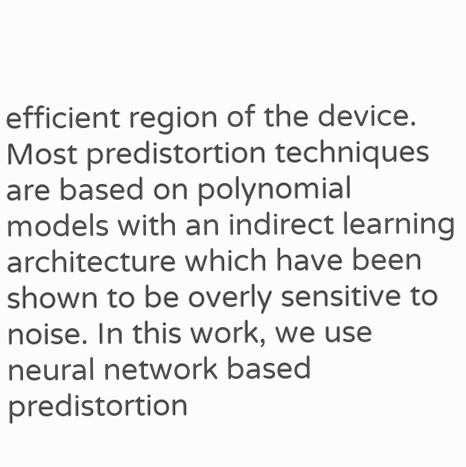efficient region of the device. Most predistortion techniques are based on polynomial models with an indirect learning architecture which have been shown to be overly sensitive to noise. In this work, we use neural network based predistortion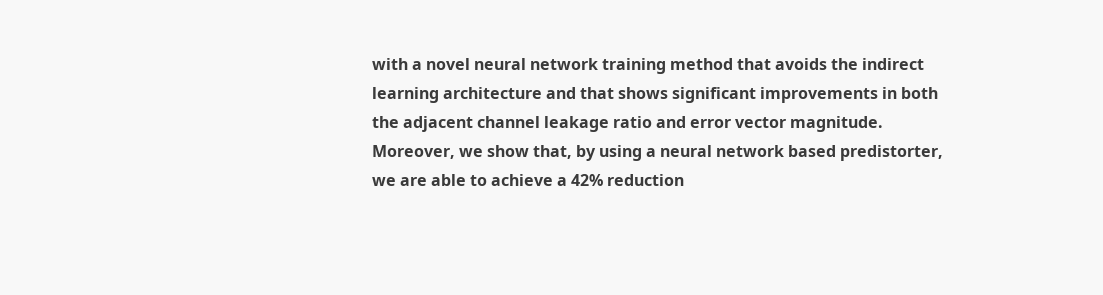with a novel neural network training method that avoids the indirect learning architecture and that shows significant improvements in both the adjacent channel leakage ratio and error vector magnitude. Moreover, we show that, by using a neural network based predistorter, we are able to achieve a 42% reduction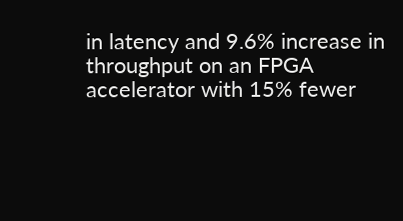in latency and 9.6% increase in throughput on an FPGA accelerator with 15% fewer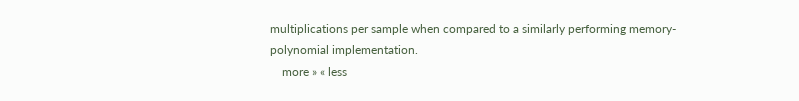multiplications per sample when compared to a similarly performing memory-polynomial implementation.
    more » « less